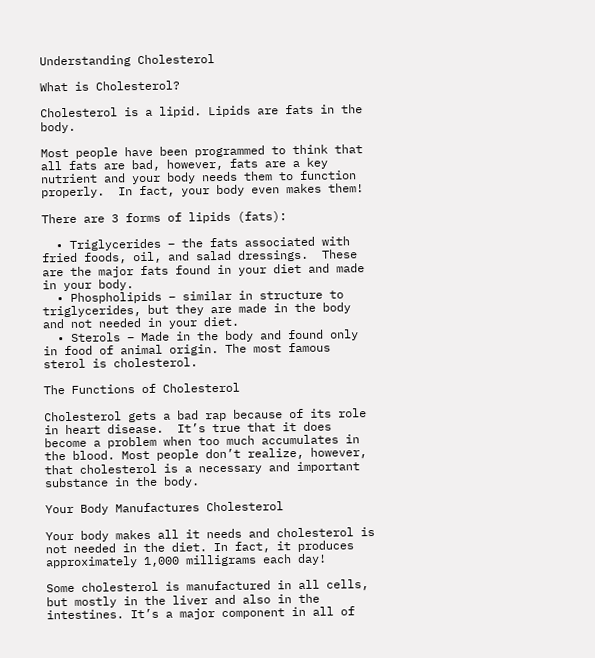Understanding Cholesterol

What is Cholesterol?

Cholesterol is a lipid. Lipids are fats in the body.

Most people have been programmed to think that all fats are bad, however, fats are a key nutrient and your body needs them to function properly.  In fact, your body even makes them!

There are 3 forms of lipids (fats):

  • Triglycerides – the fats associated with fried foods, oil, and salad dressings.  These are the major fats found in your diet and made in your body.
  • Phospholipids – similar in structure to triglycerides, but they are made in the body and not needed in your diet.
  • Sterols – Made in the body and found only in food of animal origin. The most famous sterol is cholesterol.

The Functions of Cholesterol

Cholesterol gets a bad rap because of its role in heart disease.  It’s true that it does become a problem when too much accumulates in the blood. Most people don’t realize, however, that cholesterol is a necessary and important substance in the body.

Your Body Manufactures Cholesterol

Your body makes all it needs and cholesterol is not needed in the diet. In fact, it produces approximately 1,000 milligrams each day!

Some cholesterol is manufactured in all cells, but mostly in the liver and also in the intestines. It’s a major component in all of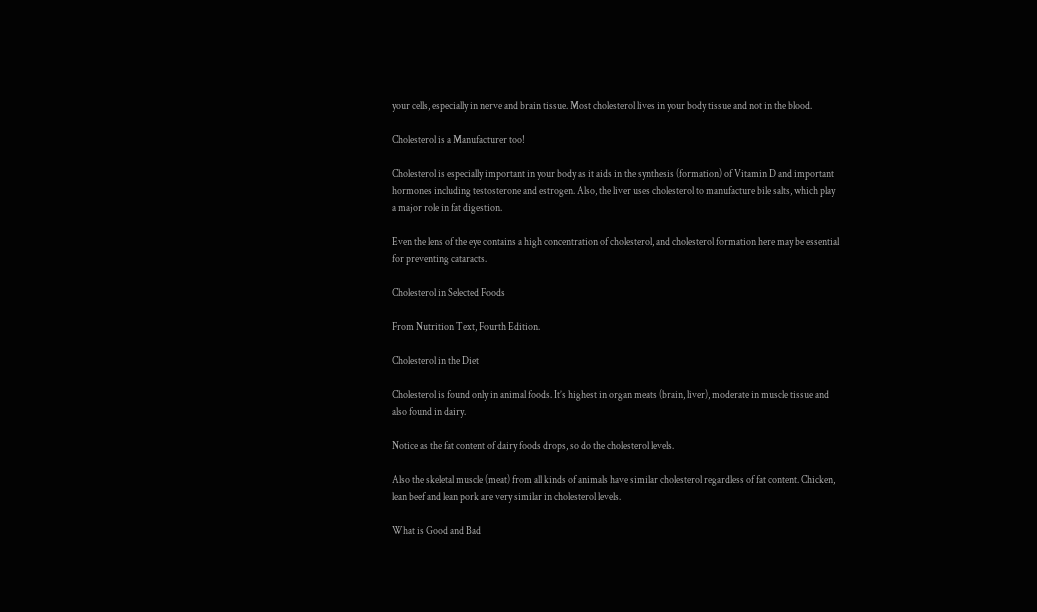your cells, especially in nerve and brain tissue. Most cholesterol lives in your body tissue and not in the blood.

Cholesterol is a Manufacturer too!

Cholesterol is especially important in your body as it aids in the synthesis (formation) of Vitamin D and important hormones including testosterone and estrogen. Also, the liver uses cholesterol to manufacture bile salts, which play a major role in fat digestion.

Even the lens of the eye contains a high concentration of cholesterol, and cholesterol formation here may be essential for preventing cataracts.

Cholesterol in Selected Foods

From Nutrition Text, Fourth Edition.

Cholesterol in the Diet

Cholesterol is found only in animal foods. It’s highest in organ meats (brain, liver), moderate in muscle tissue and also found in dairy.

Notice as the fat content of dairy foods drops, so do the cholesterol levels.

Also the skeletal muscle (meat) from all kinds of animals have similar cholesterol regardless of fat content. Chicken, lean beef and lean pork are very similar in cholesterol levels.

What is Good and Bad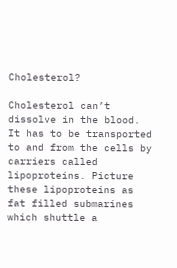Cholesterol?

Cholesterol can’t dissolve in the blood. It has to be transported to and from the cells by carriers called lipoproteins. Picture these lipoproteins as fat filled submarines which shuttle a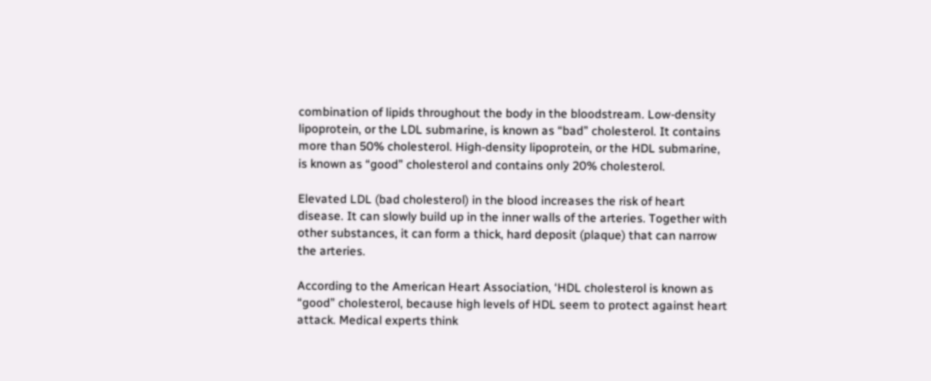combination of lipids throughout the body in the bloodstream. Low-density lipoprotein, or the LDL submarine, is known as “bad” cholesterol. It contains more than 50% cholesterol. High-density lipoprotein, or the HDL submarine, is known as “good” cholesterol and contains only 20% cholesterol.

Elevated LDL (bad cholesterol) in the blood increases the risk of heart disease. It can slowly build up in the inner walls of the arteries. Together with other substances, it can form a thick, hard deposit (plaque) that can narrow the arteries.

According to the American Heart Association, ‘HDL cholesterol is known as “good” cholesterol, because high levels of HDL seem to protect against heart attack. Medical experts think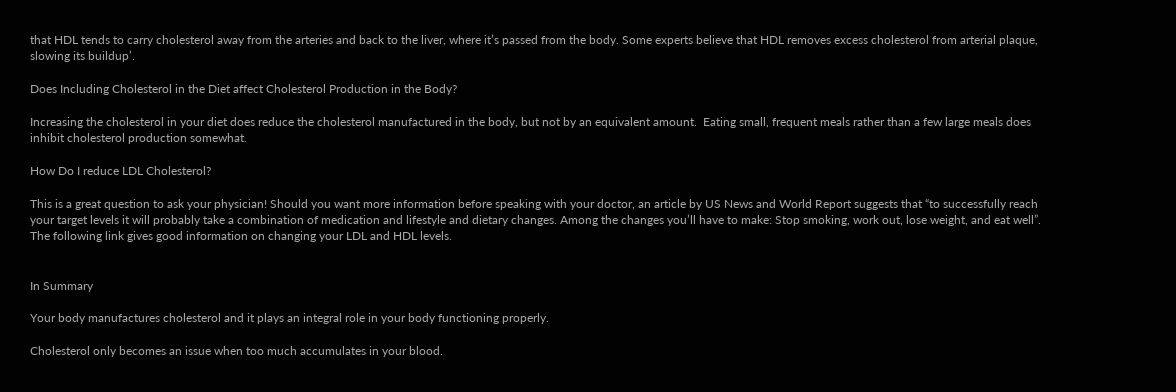that HDL tends to carry cholesterol away from the arteries and back to the liver, where it’s passed from the body. Some experts believe that HDL removes excess cholesterol from arterial plaque, slowing its buildup’.

Does Including Cholesterol in the Diet affect Cholesterol Production in the Body?

Increasing the cholesterol in your diet does reduce the cholesterol manufactured in the body, but not by an equivalent amount.  Eating small, frequent meals rather than a few large meals does inhibit cholesterol production somewhat.

How Do I reduce LDL Cholesterol?

This is a great question to ask your physician! Should you want more information before speaking with your doctor, an article by US News and World Report suggests that “to successfully reach your target levels it will probably take a combination of medication and lifestyle and dietary changes. Among the changes you’ll have to make: Stop smoking, work out, lose weight, and eat well”. The following link gives good information on changing your LDL and HDL levels.


In Summary

Your body manufactures cholesterol and it plays an integral role in your body functioning properly.

Cholesterol only becomes an issue when too much accumulates in your blood.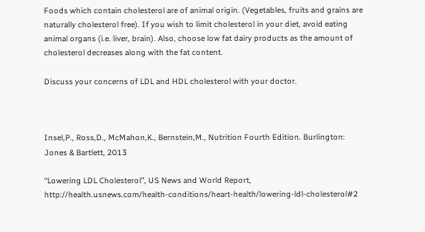Foods which contain cholesterol are of animal origin. (Vegetables, fruits and grains are naturally cholesterol free). If you wish to limit cholesterol in your diet, avoid eating animal organs (i.e. liver, brain). Also, choose low fat dairy products as the amount of cholesterol decreases along with the fat content.

Discuss your concerns of LDL and HDL cholesterol with your doctor.



Insel,P., Ross,D., McMahon,K., Bernstein,M., Nutrition Fourth Edition. Burlington: Jones & Bartlett, 2013

“Lowering LDL Cholesterol”, US News and World Report, http://health.usnews.com/health-conditions/heart-health/lowering-ldl-cholesterol#2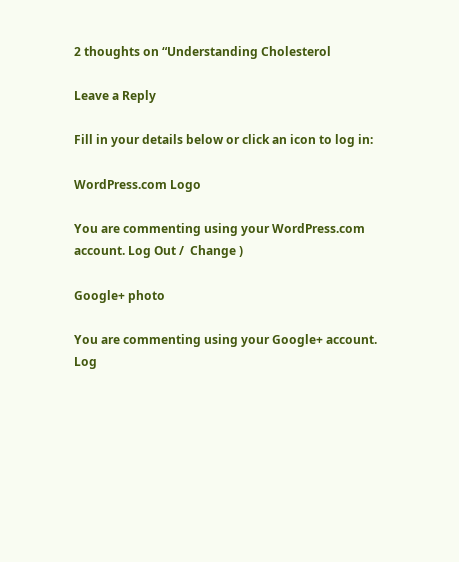2 thoughts on “Understanding Cholesterol

Leave a Reply

Fill in your details below or click an icon to log in:

WordPress.com Logo

You are commenting using your WordPress.com account. Log Out /  Change )

Google+ photo

You are commenting using your Google+ account. Log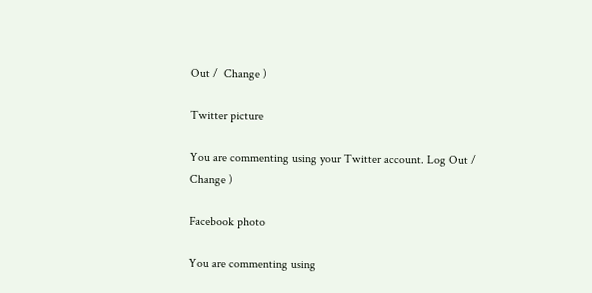Out /  Change )

Twitter picture

You are commenting using your Twitter account. Log Out /  Change )

Facebook photo

You are commenting using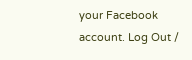your Facebook account. Log Out /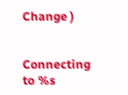Change )


Connecting to %s